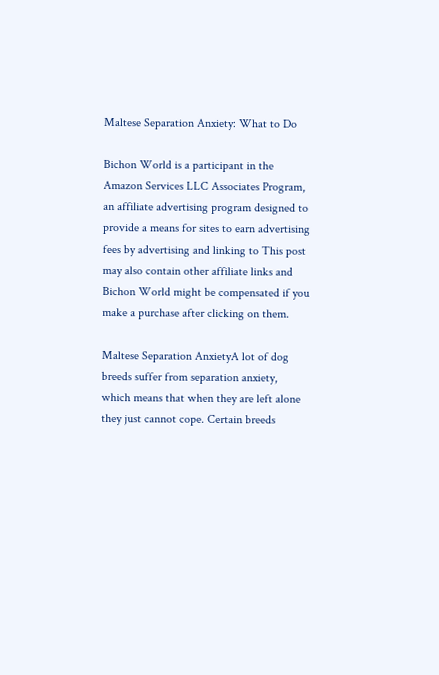Maltese Separation Anxiety: What to Do

Bichon World is a participant in the Amazon Services LLC Associates Program, an affiliate advertising program designed to provide a means for sites to earn advertising fees by advertising and linking to This post may also contain other affiliate links and Bichon World might be compensated if you make a purchase after clicking on them.

Maltese Separation AnxietyA lot of dog breeds suffer from separation anxiety, which means that when they are left alone they just cannot cope. Certain breeds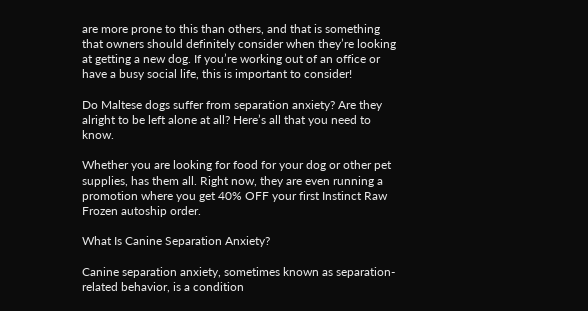are more prone to this than others, and that is something that owners should definitely consider when they’re looking at getting a new dog. If you’re working out of an office or have a busy social life, this is important to consider!

Do Maltese dogs suffer from separation anxiety? Are they alright to be left alone at all? Here’s all that you need to know.

Whether you are looking for food for your dog or other pet supplies, has them all. Right now, they are even running a promotion where you get 40% OFF your first Instinct Raw Frozen autoship order.

What Is Canine Separation Anxiety?

Canine separation anxiety, sometimes known as separation-related behavior, is a condition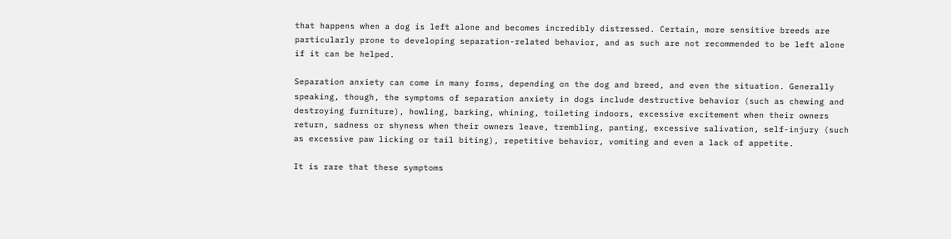that happens when a dog is left alone and becomes incredibly distressed. Certain, more sensitive breeds are particularly prone to developing separation-related behavior, and as such are not recommended to be left alone if it can be helped.

Separation anxiety can come in many forms, depending on the dog and breed, and even the situation. Generally speaking, though, the symptoms of separation anxiety in dogs include destructive behavior (such as chewing and destroying furniture), howling, barking, whining, toileting indoors, excessive excitement when their owners return, sadness or shyness when their owners leave, trembling, panting, excessive salivation, self-injury (such as excessive paw licking or tail biting), repetitive behavior, vomiting and even a lack of appetite.

It is rare that these symptoms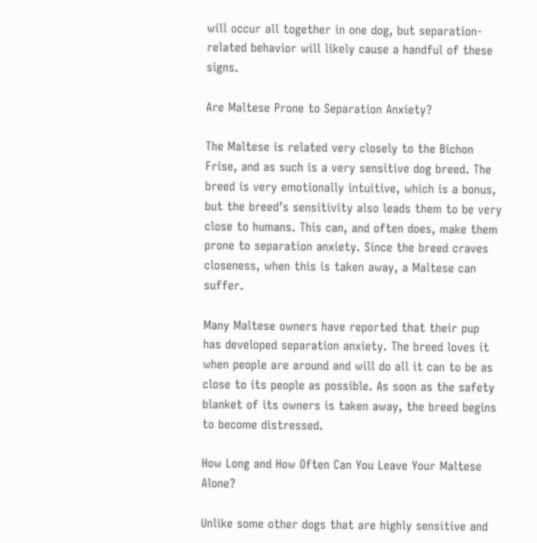will occur all together in one dog, but separation-related behavior will likely cause a handful of these signs.

Are Maltese Prone to Separation Anxiety?

The Maltese is related very closely to the Bichon Frise, and as such is a very sensitive dog breed. The breed is very emotionally intuitive, which is a bonus, but the breed’s sensitivity also leads them to be very close to humans. This can, and often does, make them prone to separation anxiety. Since the breed craves closeness, when this is taken away, a Maltese can suffer.

Many Maltese owners have reported that their pup has developed separation anxiety. The breed loves it when people are around and will do all it can to be as close to its people as possible. As soon as the safety blanket of its owners is taken away, the breed begins to become distressed.

How Long and How Often Can You Leave Your Maltese Alone?

Unlike some other dogs that are highly sensitive and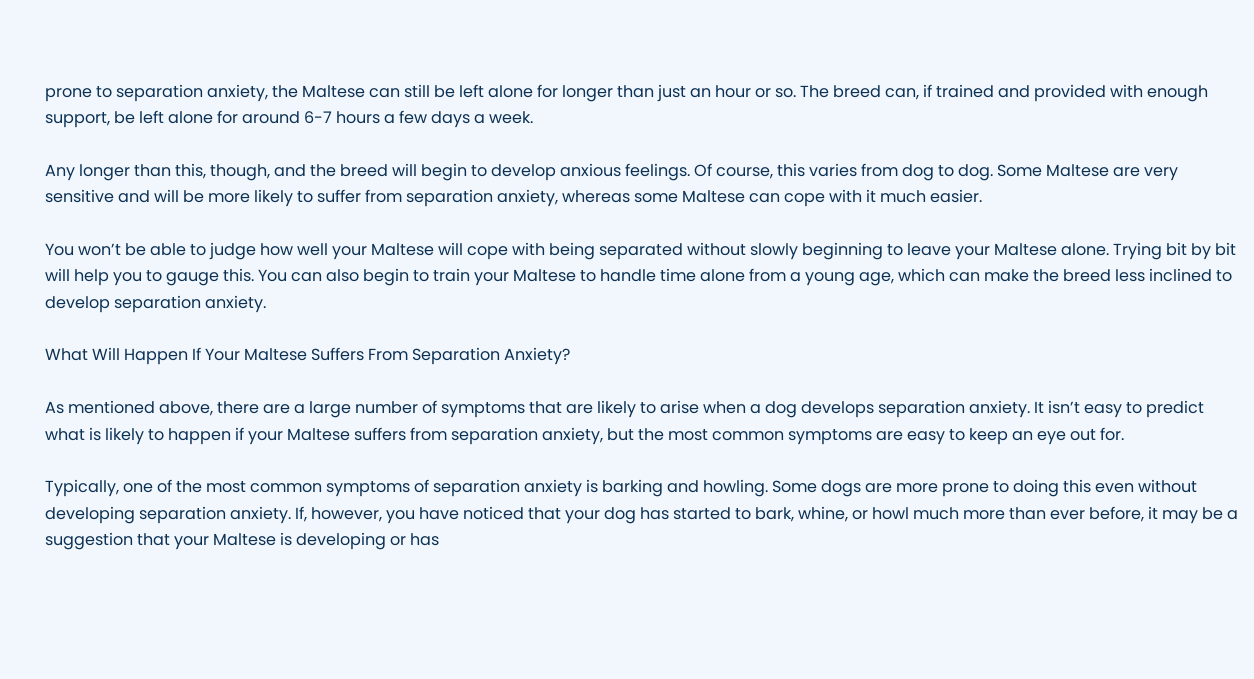prone to separation anxiety, the Maltese can still be left alone for longer than just an hour or so. The breed can, if trained and provided with enough support, be left alone for around 6-7 hours a few days a week.

Any longer than this, though, and the breed will begin to develop anxious feelings. Of course, this varies from dog to dog. Some Maltese are very sensitive and will be more likely to suffer from separation anxiety, whereas some Maltese can cope with it much easier.

You won’t be able to judge how well your Maltese will cope with being separated without slowly beginning to leave your Maltese alone. Trying bit by bit will help you to gauge this. You can also begin to train your Maltese to handle time alone from a young age, which can make the breed less inclined to develop separation anxiety.

What Will Happen If Your Maltese Suffers From Separation Anxiety?

As mentioned above, there are a large number of symptoms that are likely to arise when a dog develops separation anxiety. It isn’t easy to predict what is likely to happen if your Maltese suffers from separation anxiety, but the most common symptoms are easy to keep an eye out for.

Typically, one of the most common symptoms of separation anxiety is barking and howling. Some dogs are more prone to doing this even without developing separation anxiety. If, however, you have noticed that your dog has started to bark, whine, or howl much more than ever before, it may be a suggestion that your Maltese is developing or has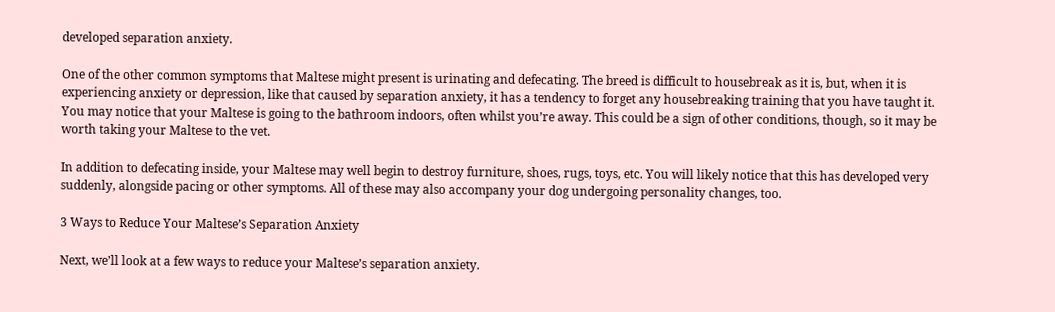developed separation anxiety.

One of the other common symptoms that Maltese might present is urinating and defecating. The breed is difficult to housebreak as it is, but, when it is experiencing anxiety or depression, like that caused by separation anxiety, it has a tendency to forget any housebreaking training that you have taught it. You may notice that your Maltese is going to the bathroom indoors, often whilst you’re away. This could be a sign of other conditions, though, so it may be worth taking your Maltese to the vet.

In addition to defecating inside, your Maltese may well begin to destroy furniture, shoes, rugs, toys, etc. You will likely notice that this has developed very suddenly, alongside pacing or other symptoms. All of these may also accompany your dog undergoing personality changes, too.

3 Ways to Reduce Your Maltese’s Separation Anxiety

Next, we’ll look at a few ways to reduce your Maltese’s separation anxiety.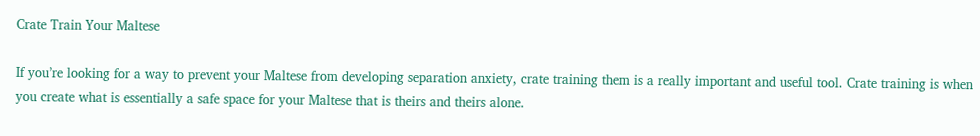Crate Train Your Maltese

If you’re looking for a way to prevent your Maltese from developing separation anxiety, crate training them is a really important and useful tool. Crate training is when you create what is essentially a safe space for your Maltese that is theirs and theirs alone.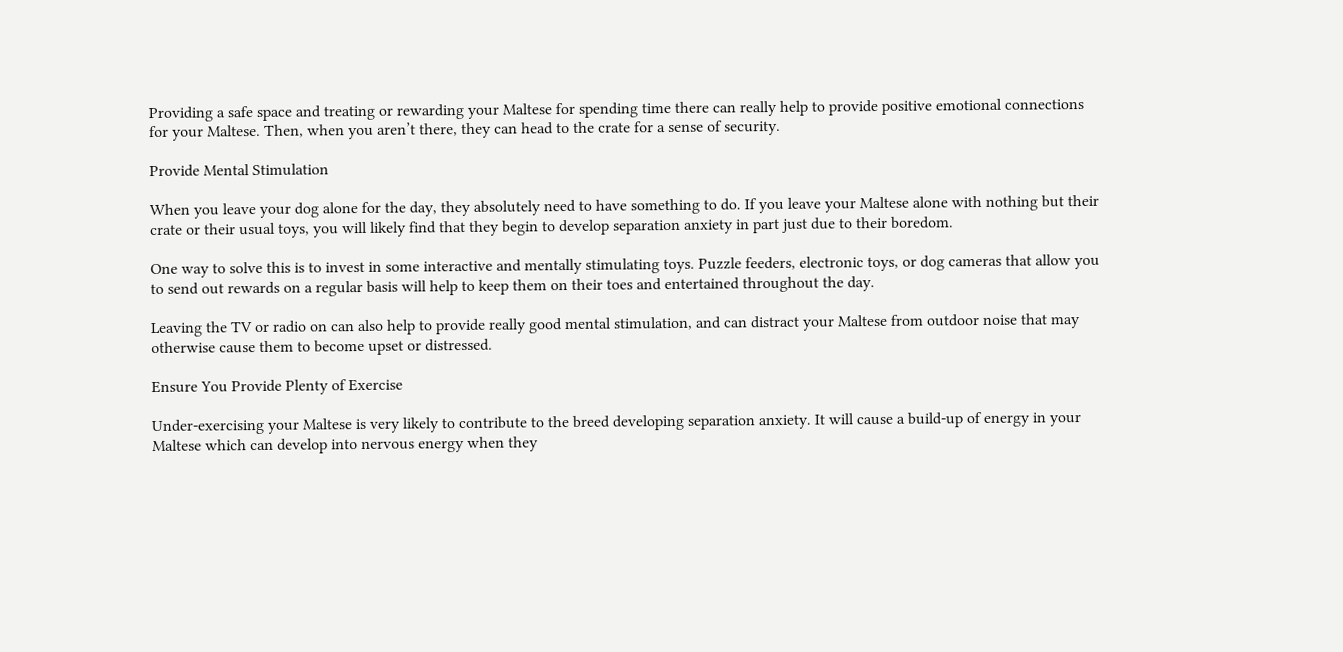Providing a safe space and treating or rewarding your Maltese for spending time there can really help to provide positive emotional connections for your Maltese. Then, when you aren’t there, they can head to the crate for a sense of security.

Provide Mental Stimulation

When you leave your dog alone for the day, they absolutely need to have something to do. If you leave your Maltese alone with nothing but their crate or their usual toys, you will likely find that they begin to develop separation anxiety in part just due to their boredom.

One way to solve this is to invest in some interactive and mentally stimulating toys. Puzzle feeders, electronic toys, or dog cameras that allow you to send out rewards on a regular basis will help to keep them on their toes and entertained throughout the day.

Leaving the TV or radio on can also help to provide really good mental stimulation, and can distract your Maltese from outdoor noise that may otherwise cause them to become upset or distressed.

Ensure You Provide Plenty of Exercise

Under-exercising your Maltese is very likely to contribute to the breed developing separation anxiety. It will cause a build-up of energy in your Maltese which can develop into nervous energy when they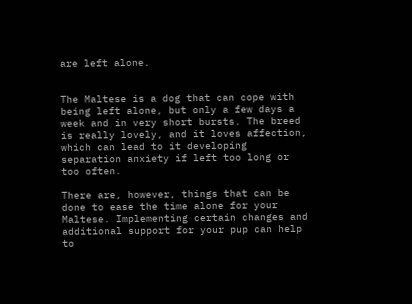are left alone.


The Maltese is a dog that can cope with being left alone, but only a few days a week and in very short bursts. The breed is really lovely, and it loves affection, which can lead to it developing separation anxiety if left too long or too often.

There are, however, things that can be done to ease the time alone for your Maltese. Implementing certain changes and additional support for your pup can help to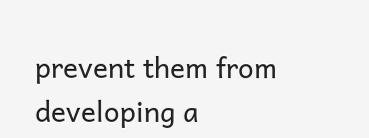prevent them from developing a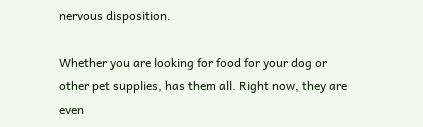nervous disposition.

Whether you are looking for food for your dog or other pet supplies, has them all. Right now, they are even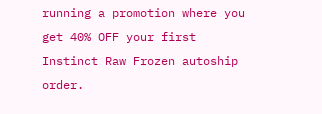running a promotion where you get 40% OFF your first Instinct Raw Frozen autoship order.